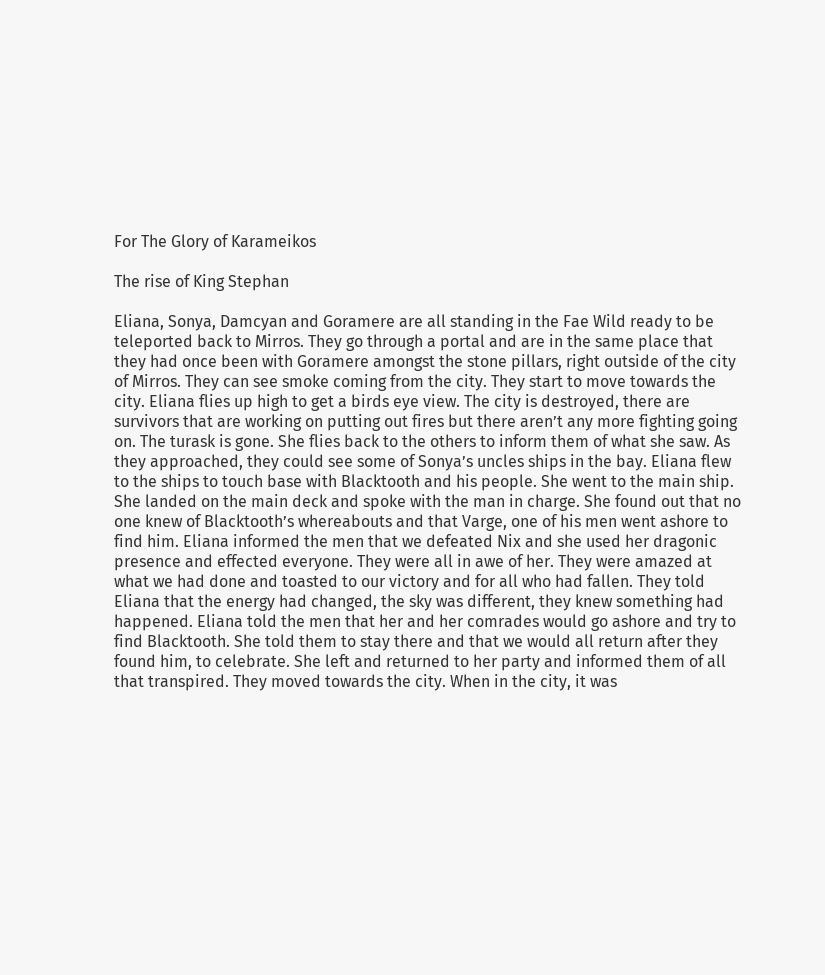For The Glory of Karameikos

The rise of King Stephan

Eliana, Sonya, Damcyan and Goramere are all standing in the Fae Wild ready to be teleported back to Mirros. They go through a portal and are in the same place that they had once been with Goramere amongst the stone pillars, right outside of the city of Mirros. They can see smoke coming from the city. They start to move towards the city. Eliana flies up high to get a birds eye view. The city is destroyed, there are survivors that are working on putting out fires but there aren’t any more fighting going on. The turask is gone. She flies back to the others to inform them of what she saw. As they approached, they could see some of Sonya’s uncles ships in the bay. Eliana flew to the ships to touch base with Blacktooth and his people. She went to the main ship. She landed on the main deck and spoke with the man in charge. She found out that no one knew of Blacktooth’s whereabouts and that Varge, one of his men went ashore to find him. Eliana informed the men that we defeated Nix and she used her dragonic presence and effected everyone. They were all in awe of her. They were amazed at what we had done and toasted to our victory and for all who had fallen. They told Eliana that the energy had changed, the sky was different, they knew something had happened. Eliana told the men that her and her comrades would go ashore and try to find Blacktooth. She told them to stay there and that we would all return after they found him, to celebrate. She left and returned to her party and informed them of all that transpired. They moved towards the city. When in the city, it was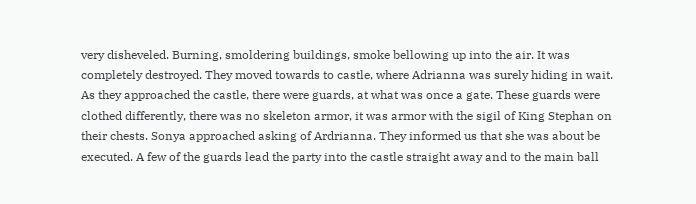very disheveled. Burning, smoldering buildings, smoke bellowing up into the air. It was completely destroyed. They moved towards to castle, where Adrianna was surely hiding in wait. As they approached the castle, there were guards, at what was once a gate. These guards were clothed differently, there was no skeleton armor, it was armor with the sigil of King Stephan on their chests. Sonya approached asking of Ardrianna. They informed us that she was about be executed. A few of the guards lead the party into the castle straight away and to the main ball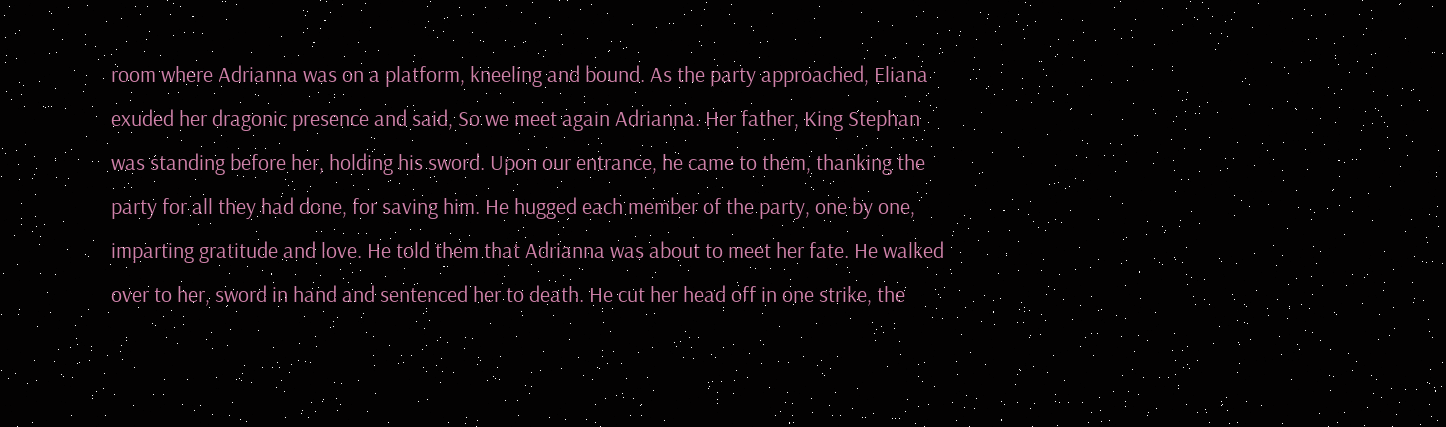room where Adrianna was on a platform, kneeling and bound. As the party approached, Eliana exuded her dragonic presence and said, So we meet again Adrianna. Her father, King Stephan was standing before her, holding his sword. Upon our entrance, he came to them, thanking the party for all they had done, for saving him. He hugged each member of the party, one by one, imparting gratitude and love. He told them that Adrianna was about to meet her fate. He walked over to her, sword in hand and sentenced her to death. He cut her head off in one strike, the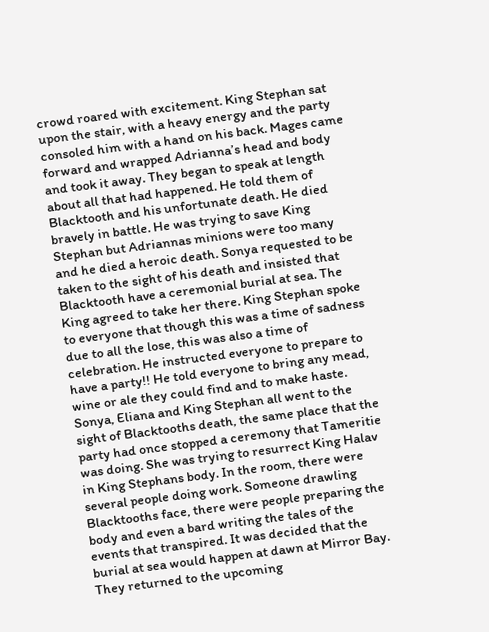crowd roared with excitement. King Stephan sat upon the stair, with a heavy energy and the party consoled him with a hand on his back. Mages came forward and wrapped Adrianna’s head and body and took it away. They began to speak at length about all that had happened. He told them of Blacktooth and his unfortunate death. He died bravely in battle. He was trying to save King Stephan but Adriannas minions were too many and he died a heroic death. Sonya requested to be taken to the sight of his death and insisted that Blacktooth have a ceremonial burial at sea. The King agreed to take her there. King Stephan spoke to everyone that though this was a time of sadness due to all the lose, this was also a time of celebration. He instructed everyone to prepare to have a party!! He told everyone to bring any mead, wine or ale they could find and to make haste. Sonya, Eliana and King Stephan all went to the sight of Blacktooths death, the same place that the party had once stopped a ceremony that Tameritie was doing. She was trying to resurrect King Halav in King Stephans body. In the room, there were several people doing work. Someone drawling Blacktooths face, there were people preparing the body and even a bard writing the tales of the events that transpired. It was decided that the burial at sea would happen at dawn at Mirror Bay. They returned to the upcoming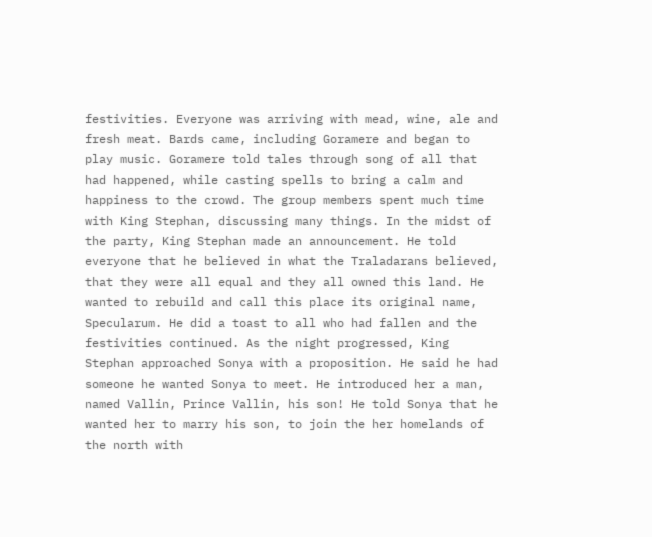festivities. Everyone was arriving with mead, wine, ale and fresh meat. Bards came, including Goramere and began to play music. Goramere told tales through song of all that had happened, while casting spells to bring a calm and happiness to the crowd. The group members spent much time with King Stephan, discussing many things. In the midst of the party, King Stephan made an announcement. He told everyone that he believed in what the Traladarans believed, that they were all equal and they all owned this land. He wanted to rebuild and call this place its original name, Specularum. He did a toast to all who had fallen and the festivities continued. As the night progressed, King Stephan approached Sonya with a proposition. He said he had someone he wanted Sonya to meet. He introduced her a man, named Vallin, Prince Vallin, his son! He told Sonya that he wanted her to marry his son, to join the her homelands of the north with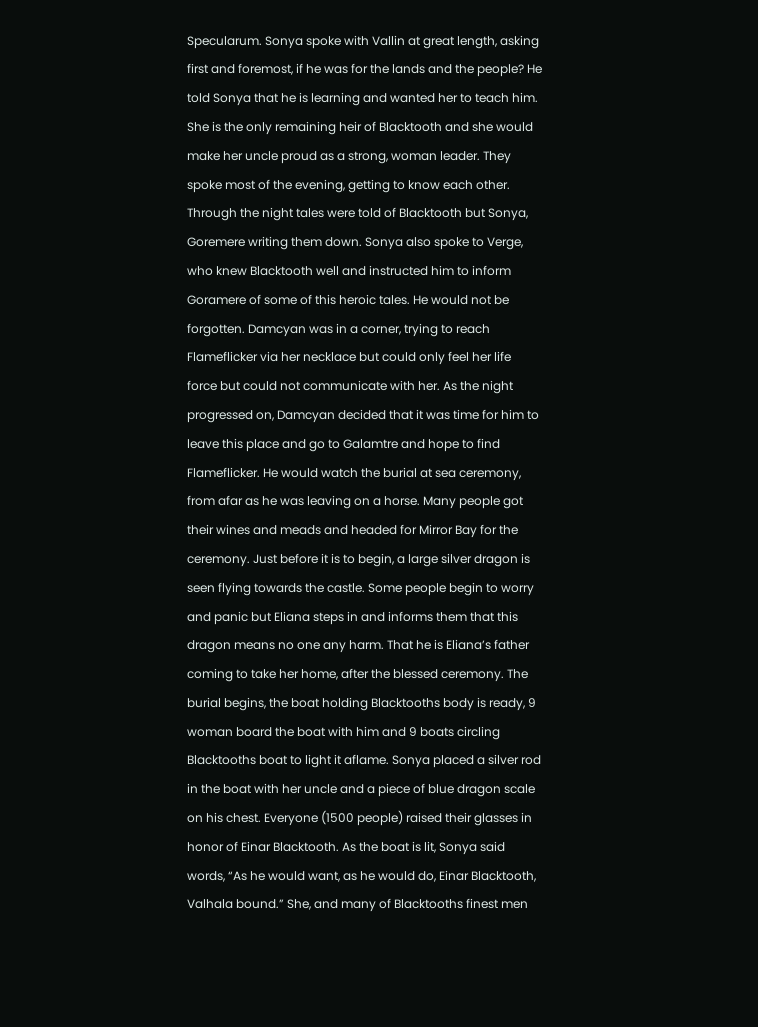Specularum. Sonya spoke with Vallin at great length, asking first and foremost, if he was for the lands and the people? He told Sonya that he is learning and wanted her to teach him. She is the only remaining heir of Blacktooth and she would make her uncle proud as a strong, woman leader. They spoke most of the evening, getting to know each other. Through the night tales were told of Blacktooth but Sonya, Goremere writing them down. Sonya also spoke to Verge, who knew Blacktooth well and instructed him to inform Goramere of some of this heroic tales. He would not be forgotten. Damcyan was in a corner, trying to reach Flameflicker via her necklace but could only feel her life force but could not communicate with her. As the night progressed on, Damcyan decided that it was time for him to leave this place and go to Galamtre and hope to find Flameflicker. He would watch the burial at sea ceremony, from afar as he was leaving on a horse. Many people got their wines and meads and headed for Mirror Bay for the ceremony. Just before it is to begin, a large silver dragon is seen flying towards the castle. Some people begin to worry and panic but Eliana steps in and informs them that this dragon means no one any harm. That he is Eliana’s father coming to take her home, after the blessed ceremony. The burial begins, the boat holding Blacktooths body is ready, 9 woman board the boat with him and 9 boats circling Blacktooths boat to light it aflame. Sonya placed a silver rod in the boat with her uncle and a piece of blue dragon scale on his chest. Everyone (1500 people) raised their glasses in honor of Einar Blacktooth. As the boat is lit, Sonya said words, “As he would want, as he would do, Einar Blacktooth, Valhala bound.” She, and many of Blacktooths finest men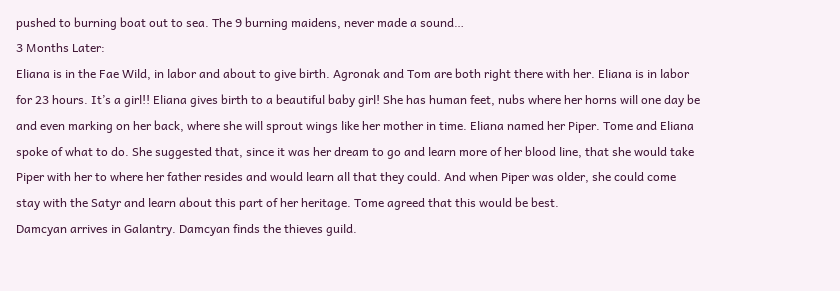pushed to burning boat out to sea. The 9 burning maidens, never made a sound…
3 Months Later:
Eliana is in the Fae Wild, in labor and about to give birth. Agronak and Tom are both right there with her. Eliana is in labor for 23 hours. It’s a girl!! Eliana gives birth to a beautiful baby girl! She has human feet, nubs where her horns will one day be and even marking on her back, where she will sprout wings like her mother in time. Eliana named her Piper. Tome and Eliana spoke of what to do. She suggested that, since it was her dream to go and learn more of her blood line, that she would take Piper with her to where her father resides and would learn all that they could. And when Piper was older, she could come stay with the Satyr and learn about this part of her heritage. Tome agreed that this would be best.
Damcyan arrives in Galantry. Damcyan finds the thieves guild.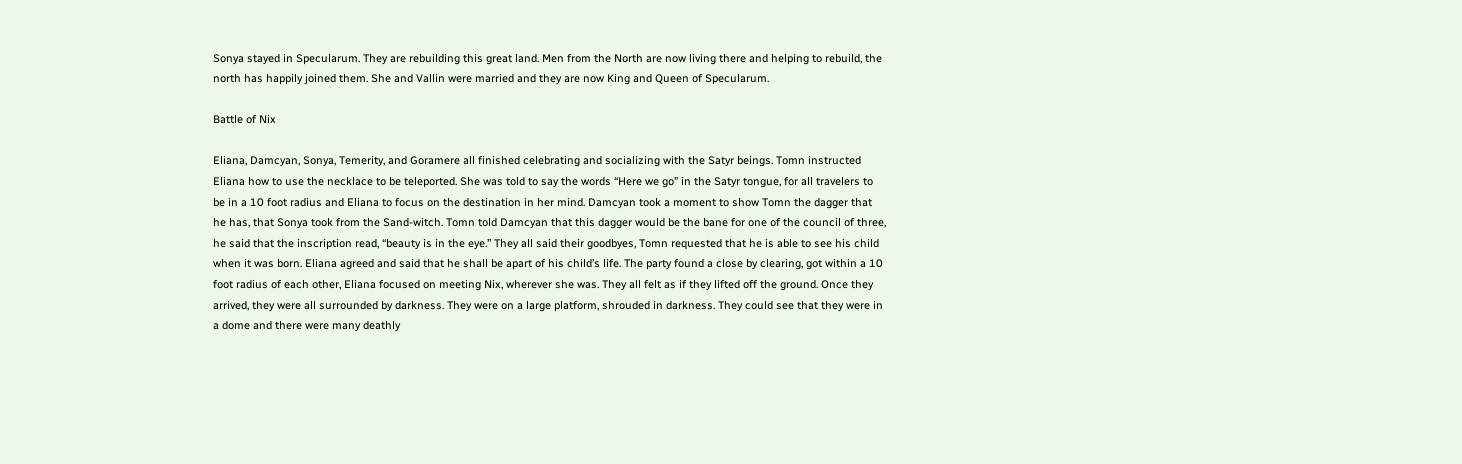Sonya stayed in Specularum. They are rebuilding this great land. Men from the North are now living there and helping to rebuild, the north has happily joined them. She and Vallin were married and they are now King and Queen of Specularum.

Battle of Nix

Eliana, Damcyan, Sonya, Temerity, and Goramere all finished celebrating and socializing with the Satyr beings. Tomn instructed Eliana how to use the necklace to be teleported. She was told to say the words “Here we go” in the Satyr tongue, for all travelers to be in a 10 foot radius and Eliana to focus on the destination in her mind. Damcyan took a moment to show Tomn the dagger that he has, that Sonya took from the Sand-witch. Tomn told Damcyan that this dagger would be the bane for one of the council of three, he said that the inscription read, “beauty is in the eye.” They all said their goodbyes, Tomn requested that he is able to see his child when it was born. Eliana agreed and said that he shall be apart of his child’s life. The party found a close by clearing, got within a 10 foot radius of each other, Eliana focused on meeting Nix, wherever she was. They all felt as if they lifted off the ground. Once they arrived, they were all surrounded by darkness. They were on a large platform, shrouded in darkness. They could see that they were in a dome and there were many deathly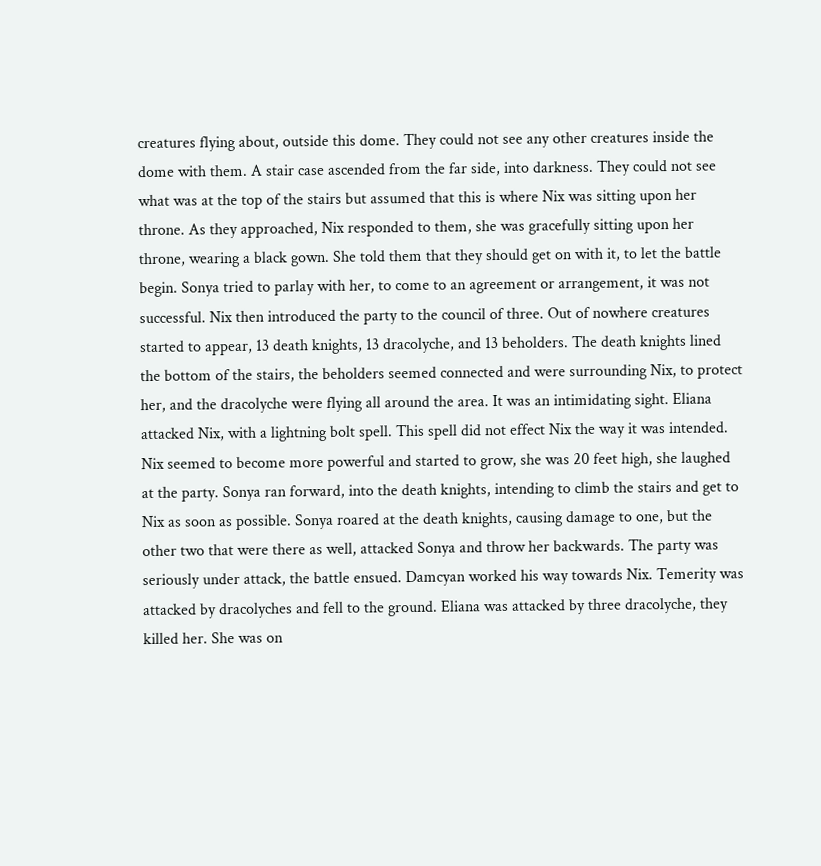creatures flying about, outside this dome. They could not see any other creatures inside the dome with them. A stair case ascended from the far side, into darkness. They could not see what was at the top of the stairs but assumed that this is where Nix was sitting upon her throne. As they approached, Nix responded to them, she was gracefully sitting upon her throne, wearing a black gown. She told them that they should get on with it, to let the battle begin. Sonya tried to parlay with her, to come to an agreement or arrangement, it was not successful. Nix then introduced the party to the council of three. Out of nowhere creatures started to appear, 13 death knights, 13 dracolyche, and 13 beholders. The death knights lined the bottom of the stairs, the beholders seemed connected and were surrounding Nix, to protect her, and the dracolyche were flying all around the area. It was an intimidating sight. Eliana attacked Nix, with a lightning bolt spell. This spell did not effect Nix the way it was intended. Nix seemed to become more powerful and started to grow, she was 20 feet high, she laughed at the party. Sonya ran forward, into the death knights, intending to climb the stairs and get to Nix as soon as possible. Sonya roared at the death knights, causing damage to one, but the other two that were there as well, attacked Sonya and throw her backwards. The party was seriously under attack, the battle ensued. Damcyan worked his way towards Nix. Temerity was attacked by dracolyches and fell to the ground. Eliana was attacked by three dracolyche, they killed her. She was on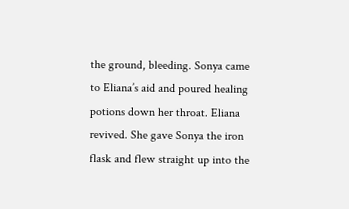the ground, bleeding. Sonya came to Eliana’s aid and poured healing potions down her throat. Eliana revived. She gave Sonya the iron flask and flew straight up into the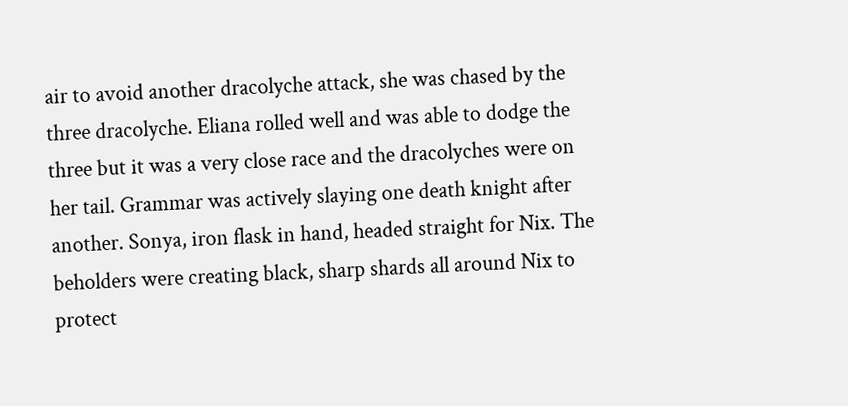air to avoid another dracolyche attack, she was chased by the three dracolyche. Eliana rolled well and was able to dodge the three but it was a very close race and the dracolyches were on her tail. Grammar was actively slaying one death knight after another. Sonya, iron flask in hand, headed straight for Nix. The beholders were creating black, sharp shards all around Nix to protect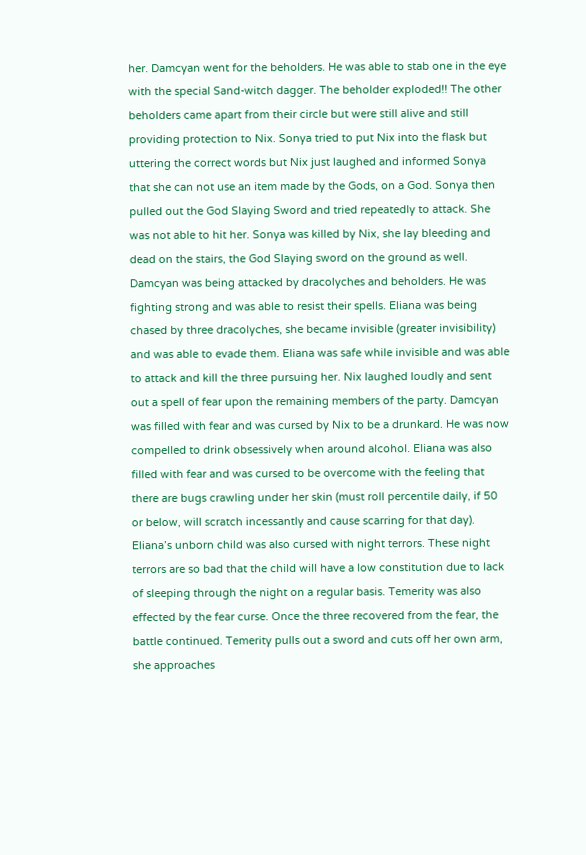her. Damcyan went for the beholders. He was able to stab one in the eye with the special Sand-witch dagger. The beholder exploded!! The other beholders came apart from their circle but were still alive and still providing protection to Nix. Sonya tried to put Nix into the flask but uttering the correct words but Nix just laughed and informed Sonya that she can not use an item made by the Gods, on a God. Sonya then pulled out the God Slaying Sword and tried repeatedly to attack. She was not able to hit her. Sonya was killed by Nix, she lay bleeding and dead on the stairs, the God Slaying sword on the ground as well. Damcyan was being attacked by dracolyches and beholders. He was fighting strong and was able to resist their spells. Eliana was being chased by three dracolyches, she became invisible (greater invisibility) and was able to evade them. Eliana was safe while invisible and was able to attack and kill the three pursuing her. Nix laughed loudly and sent out a spell of fear upon the remaining members of the party. Damcyan was filled with fear and was cursed by Nix to be a drunkard. He was now compelled to drink obsessively when around alcohol. Eliana was also filled with fear and was cursed to be overcome with the feeling that there are bugs crawling under her skin (must roll percentile daily, if 50 or below, will scratch incessantly and cause scarring for that day). Eliana’s unborn child was also cursed with night terrors. These night terrors are so bad that the child will have a low constitution due to lack of sleeping through the night on a regular basis. Temerity was also effected by the fear curse. Once the three recovered from the fear, the battle continued. Temerity pulls out a sword and cuts off her own arm, she approaches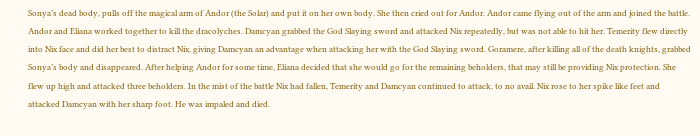Sonya’s dead body, pulls off the magical arm of Andor (the Solar) and put it on her own body. She then cried out for Andor. Andor came flying out of the arm and joined the battle. Andor and Eliana worked together to kill the dracolyches. Damcyan grabbed the God Slaying sword and attacked Nix repeatedly, but was not able to hit her. Temerity flew directly into Nix face and did her best to distract Nix, giving Damcyan an advantage when attacking her with the God Slaying sword. Goramere, after killing all of the death knights, grabbed Sonya’s body and disappeared. After helping Andor for some time, Eliana decided that she would go for the remaining beholders, that may still be providing Nix protection. She flew up high and attacked three beholders. In the mist of the battle Nix had fallen, Temerity and Damcyan continued to attack, to no avail. Nix rose to her spike like feet and attacked Damcyan with her sharp foot. He was impaled and died.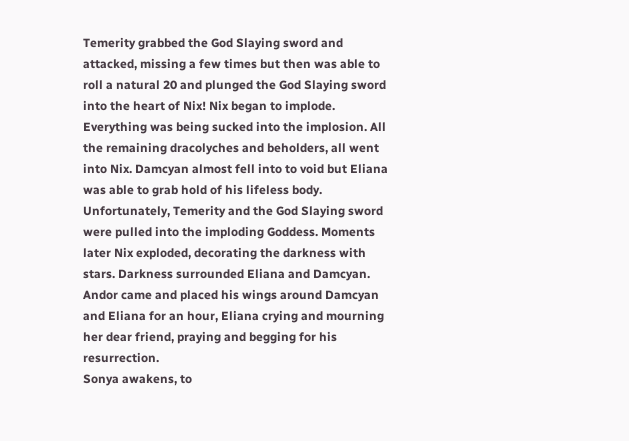Temerity grabbed the God Slaying sword and attacked, missing a few times but then was able to roll a natural 20 and plunged the God Slaying sword into the heart of Nix! Nix began to implode. Everything was being sucked into the implosion. All the remaining dracolyches and beholders, all went into Nix. Damcyan almost fell into to void but Eliana was able to grab hold of his lifeless body. Unfortunately, Temerity and the God Slaying sword were pulled into the imploding Goddess. Moments later Nix exploded, decorating the darkness with stars. Darkness surrounded Eliana and Damcyan. Andor came and placed his wings around Damcyan and Eliana for an hour, Eliana crying and mourning her dear friend, praying and begging for his resurrection.
Sonya awakens, to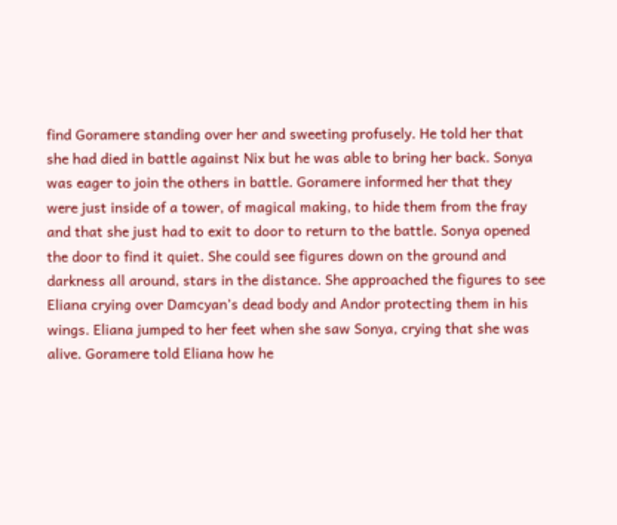find Goramere standing over her and sweeting profusely. He told her that she had died in battle against Nix but he was able to bring her back. Sonya was eager to join the others in battle. Goramere informed her that they were just inside of a tower, of magical making, to hide them from the fray and that she just had to exit to door to return to the battle. Sonya opened the door to find it quiet. She could see figures down on the ground and darkness all around, stars in the distance. She approached the figures to see Eliana crying over Damcyan’s dead body and Andor protecting them in his wings. Eliana jumped to her feet when she saw Sonya, crying that she was alive. Goramere told Eliana how he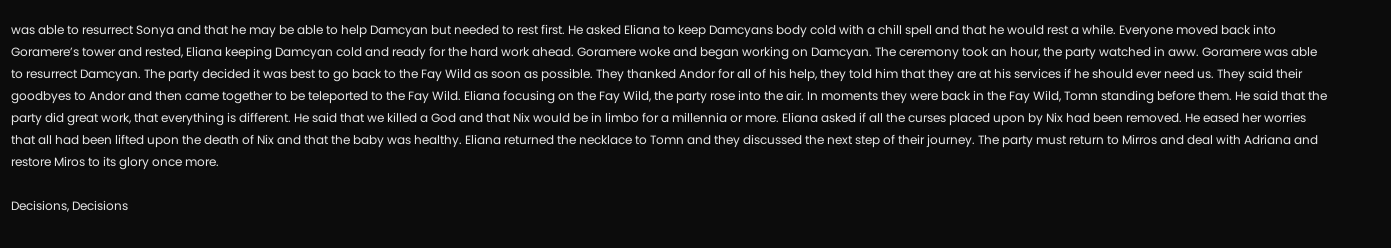was able to resurrect Sonya and that he may be able to help Damcyan but needed to rest first. He asked Eliana to keep Damcyans body cold with a chill spell and that he would rest a while. Everyone moved back into Goramere’s tower and rested, Eliana keeping Damcyan cold and ready for the hard work ahead. Goramere woke and began working on Damcyan. The ceremony took an hour, the party watched in aww. Goramere was able to resurrect Damcyan. The party decided it was best to go back to the Fay Wild as soon as possible. They thanked Andor for all of his help, they told him that they are at his services if he should ever need us. They said their goodbyes to Andor and then came together to be teleported to the Fay Wild. Eliana focusing on the Fay Wild, the party rose into the air. In moments they were back in the Fay Wild, Tomn standing before them. He said that the party did great work, that everything is different. He said that we killed a God and that Nix would be in limbo for a millennia or more. Eliana asked if all the curses placed upon by Nix had been removed. He eased her worries that all had been lifted upon the death of Nix and that the baby was healthy. Eliana returned the necklace to Tomn and they discussed the next step of their journey. The party must return to Mirros and deal with Adriana and restore Miros to its glory once more.

Decisions, Decisions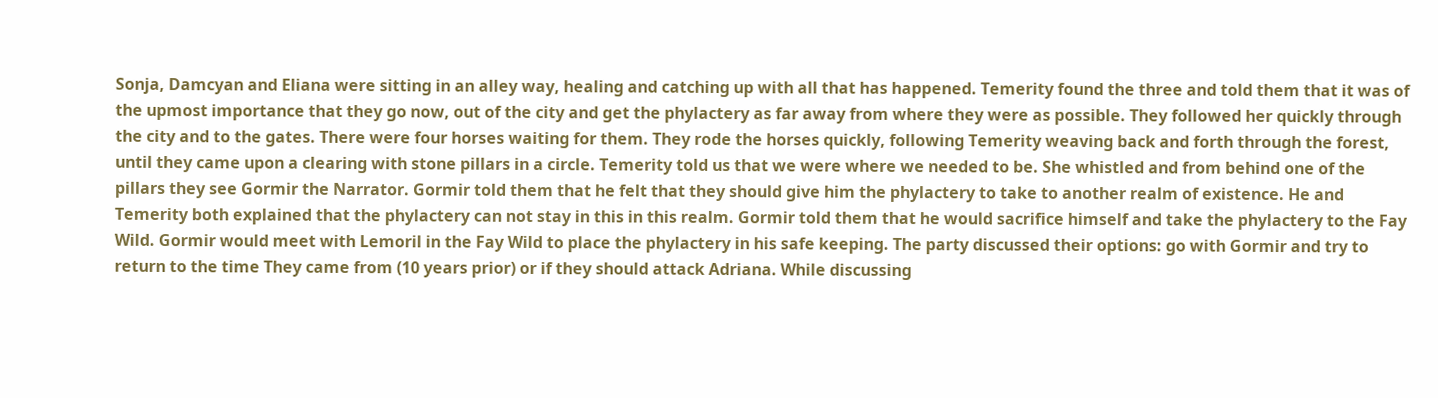Sonja, Damcyan and Eliana were sitting in an alley way, healing and catching up with all that has happened. Temerity found the three and told them that it was of the upmost importance that they go now, out of the city and get the phylactery as far away from where they were as possible. They followed her quickly through the city and to the gates. There were four horses waiting for them. They rode the horses quickly, following Temerity weaving back and forth through the forest, until they came upon a clearing with stone pillars in a circle. Temerity told us that we were where we needed to be. She whistled and from behind one of the pillars they see Gormir the Narrator. Gormir told them that he felt that they should give him the phylactery to take to another realm of existence. He and Temerity both explained that the phylactery can not stay in this in this realm. Gormir told them that he would sacrifice himself and take the phylactery to the Fay Wild. Gormir would meet with Lemoril in the Fay Wild to place the phylactery in his safe keeping. The party discussed their options: go with Gormir and try to return to the time They came from (10 years prior) or if they should attack Adriana. While discussing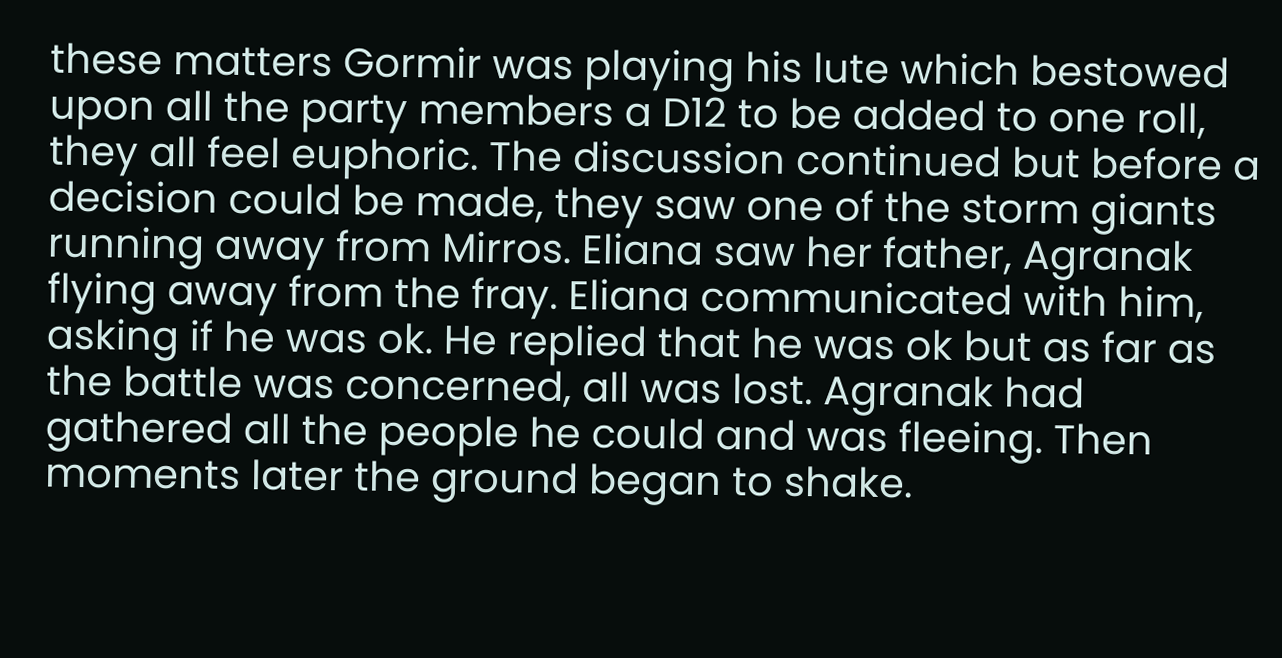these matters Gormir was playing his lute which bestowed upon all the party members a D12 to be added to one roll, they all feel euphoric. The discussion continued but before a decision could be made, they saw one of the storm giants running away from Mirros. Eliana saw her father, Agranak flying away from the fray. Eliana communicated with him, asking if he was ok. He replied that he was ok but as far as the battle was concerned, all was lost. Agranak had gathered all the people he could and was fleeing. Then moments later the ground began to shake.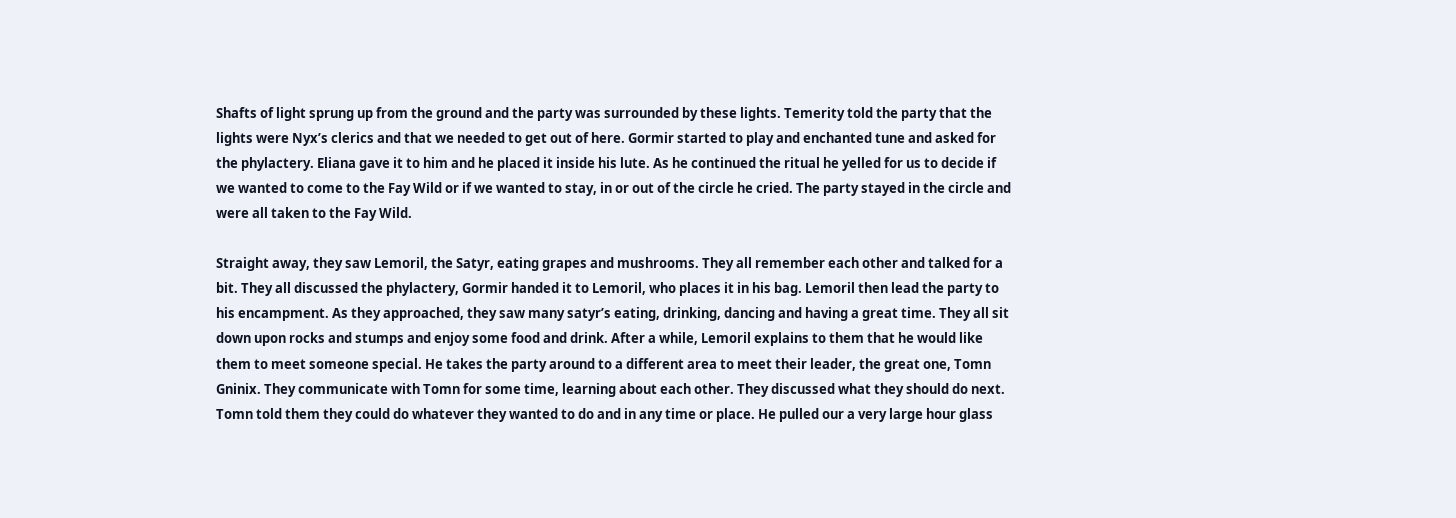Shafts of light sprung up from the ground and the party was surrounded by these lights. Temerity told the party that the lights were Nyx’s clerics and that we needed to get out of here. Gormir started to play and enchanted tune and asked for the phylactery. Eliana gave it to him and he placed it inside his lute. As he continued the ritual he yelled for us to decide if we wanted to come to the Fay Wild or if we wanted to stay, in or out of the circle he cried. The party stayed in the circle and were all taken to the Fay Wild.

Straight away, they saw Lemoril, the Satyr, eating grapes and mushrooms. They all remember each other and talked for a bit. They all discussed the phylactery, Gormir handed it to Lemoril, who places it in his bag. Lemoril then lead the party to his encampment. As they approached, they saw many satyr’s eating, drinking, dancing and having a great time. They all sit down upon rocks and stumps and enjoy some food and drink. After a while, Lemoril explains to them that he would like them to meet someone special. He takes the party around to a different area to meet their leader, the great one, Tomn Gninix. They communicate with Tomn for some time, learning about each other. They discussed what they should do next. Tomn told them they could do whatever they wanted to do and in any time or place. He pulled our a very large hour glass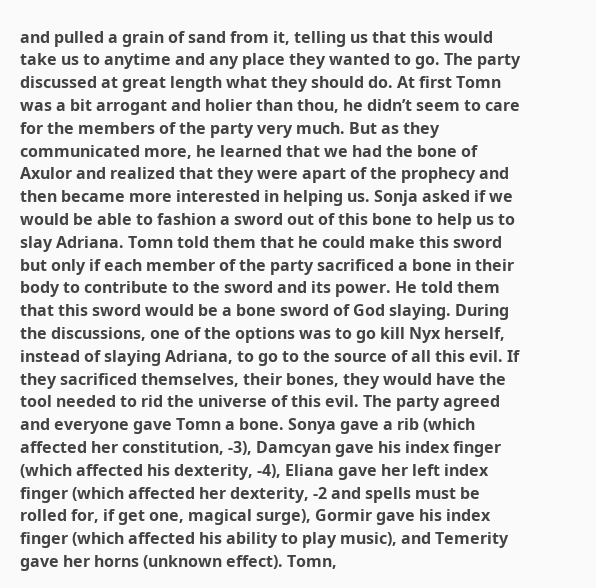and pulled a grain of sand from it, telling us that this would take us to anytime and any place they wanted to go. The party discussed at great length what they should do. At first Tomn was a bit arrogant and holier than thou, he didn’t seem to care for the members of the party very much. But as they communicated more, he learned that we had the bone of Axulor and realized that they were apart of the prophecy and then became more interested in helping us. Sonja asked if we would be able to fashion a sword out of this bone to help us to slay Adriana. Tomn told them that he could make this sword but only if each member of the party sacrificed a bone in their body to contribute to the sword and its power. He told them that this sword would be a bone sword of God slaying. During the discussions, one of the options was to go kill Nyx herself, instead of slaying Adriana, to go to the source of all this evil. If they sacrificed themselves, their bones, they would have the tool needed to rid the universe of this evil. The party agreed and everyone gave Tomn a bone. Sonya gave a rib (which affected her constitution, -3), Damcyan gave his index finger (which affected his dexterity, -4), Eliana gave her left index finger (which affected her dexterity, -2 and spells must be rolled for, if get one, magical surge), Gormir gave his index finger (which affected his ability to play music), and Temerity gave her horns (unknown effect). Tomn,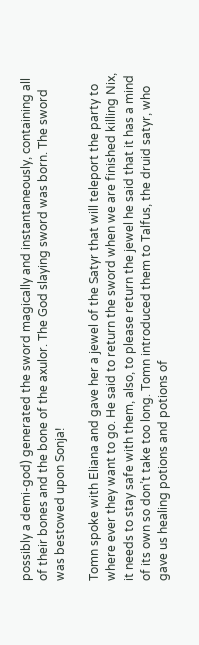possibly a demi-god) generated the sword magically and instantaneously, containing all of their bones and the bone of the axulor. The God slaying sword was born. The sword was bestowed upon Sonja!

Tomn spoke with Eliana and gave her a jewel of the Satyr that will teleport the party to where ever they want to go. He said to return the sword when we are finished killing Nix, it needs to stay safe with them, also, to please return the jewel he said that it has a mind of its own so don’t take too long. Tomn introduced them to Talfus, the druid satyr, who gave us healing potions and potions of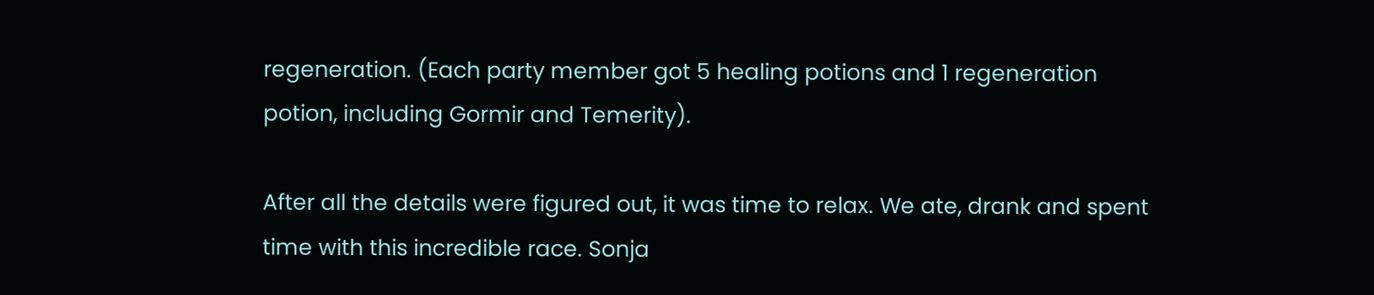regeneration. (Each party member got 5 healing potions and 1 regeneration potion, including Gormir and Temerity).

After all the details were figured out, it was time to relax. We ate, drank and spent time with this incredible race. Sonja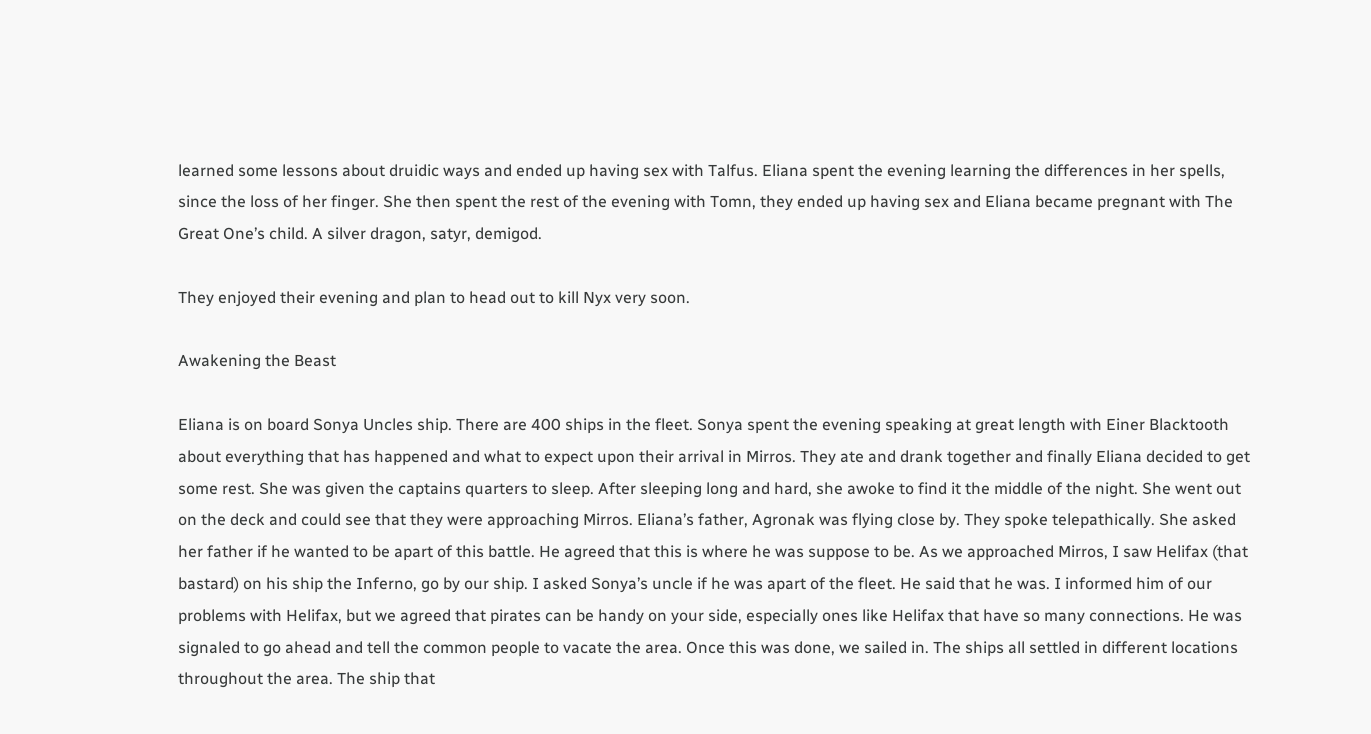learned some lessons about druidic ways and ended up having sex with Talfus. Eliana spent the evening learning the differences in her spells, since the loss of her finger. She then spent the rest of the evening with Tomn, they ended up having sex and Eliana became pregnant with The Great One’s child. A silver dragon, satyr, demigod.

They enjoyed their evening and plan to head out to kill Nyx very soon.

Awakening the Beast

Eliana is on board Sonya Uncles ship. There are 400 ships in the fleet. Sonya spent the evening speaking at great length with Einer Blacktooth about everything that has happened and what to expect upon their arrival in Mirros. They ate and drank together and finally Eliana decided to get some rest. She was given the captains quarters to sleep. After sleeping long and hard, she awoke to find it the middle of the night. She went out on the deck and could see that they were approaching Mirros. Eliana’s father, Agronak was flying close by. They spoke telepathically. She asked her father if he wanted to be apart of this battle. He agreed that this is where he was suppose to be. As we approached Mirros, I saw Helifax (that bastard) on his ship the Inferno, go by our ship. I asked Sonya’s uncle if he was apart of the fleet. He said that he was. I informed him of our problems with Helifax, but we agreed that pirates can be handy on your side, especially ones like Helifax that have so many connections. He was signaled to go ahead and tell the common people to vacate the area. Once this was done, we sailed in. The ships all settled in different locations throughout the area. The ship that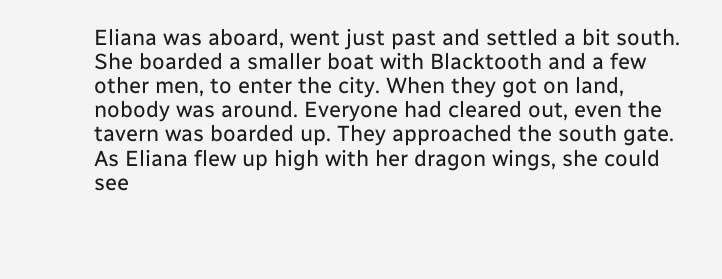Eliana was aboard, went just past and settled a bit south. She boarded a smaller boat with Blacktooth and a few other men, to enter the city. When they got on land, nobody was around. Everyone had cleared out, even the tavern was boarded up. They approached the south gate. As Eliana flew up high with her dragon wings, she could see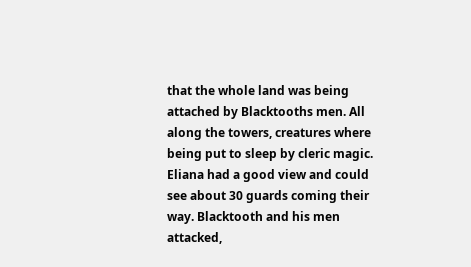that the whole land was being attached by Blacktooths men. All along the towers, creatures where being put to sleep by cleric magic. Eliana had a good view and could see about 30 guards coming their way. Blacktooth and his men attacked,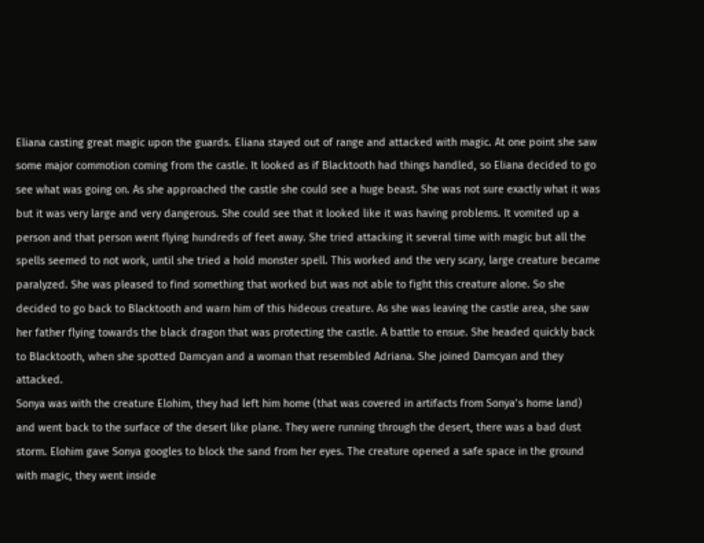Eliana casting great magic upon the guards. Eliana stayed out of range and attacked with magic. At one point she saw some major commotion coming from the castle. It looked as if Blacktooth had things handled, so Eliana decided to go see what was going on. As she approached the castle she could see a huge beast. She was not sure exactly what it was but it was very large and very dangerous. She could see that it looked like it was having problems. It vomited up a person and that person went flying hundreds of feet away. She tried attacking it several time with magic but all the spells seemed to not work, until she tried a hold monster spell. This worked and the very scary, large creature became paralyzed. She was pleased to find something that worked but was not able to fight this creature alone. So she decided to go back to Blacktooth and warn him of this hideous creature. As she was leaving the castle area, she saw her father flying towards the black dragon that was protecting the castle. A battle to ensue. She headed quickly back to Blacktooth, when she spotted Damcyan and a woman that resembled Adriana. She joined Damcyan and they attacked.
Sonya was with the creature Elohim, they had left him home (that was covered in artifacts from Sonya’s home land) and went back to the surface of the desert like plane. They were running through the desert, there was a bad dust storm. Elohim gave Sonya googles to block the sand from her eyes. The creature opened a safe space in the ground with magic, they went inside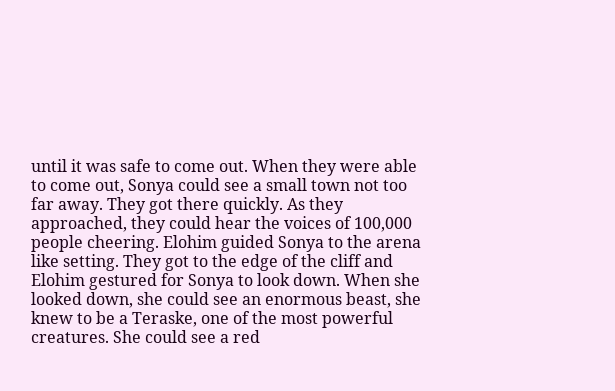until it was safe to come out. When they were able to come out, Sonya could see a small town not too far away. They got there quickly. As they approached, they could hear the voices of 100,000 people cheering. Elohim guided Sonya to the arena like setting. They got to the edge of the cliff and Elohim gestured for Sonya to look down. When she looked down, she could see an enormous beast, she knew to be a Teraske, one of the most powerful creatures. She could see a red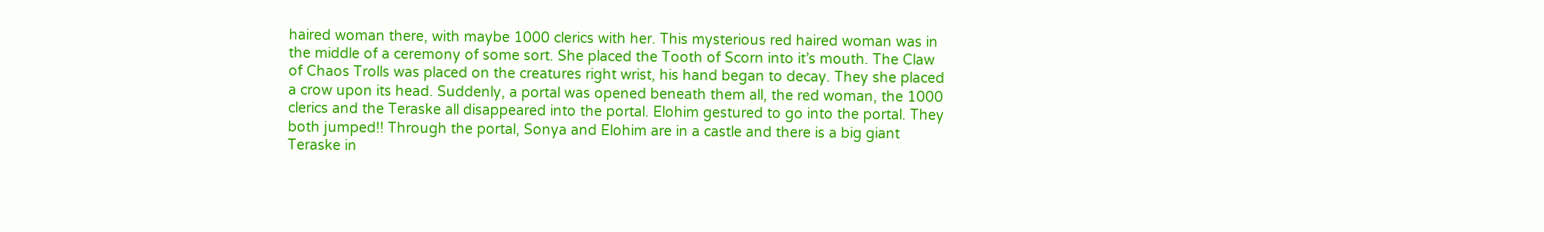haired woman there, with maybe 1000 clerics with her. This mysterious red haired woman was in the middle of a ceremony of some sort. She placed the Tooth of Scorn into it’s mouth. The Claw of Chaos Trolls was placed on the creatures right wrist, his hand began to decay. They she placed a crow upon its head. Suddenly, a portal was opened beneath them all, the red woman, the 1000 clerics and the Teraske all disappeared into the portal. Elohim gestured to go into the portal. They both jumped!! Through the portal, Sonya and Elohim are in a castle and there is a big giant Teraske in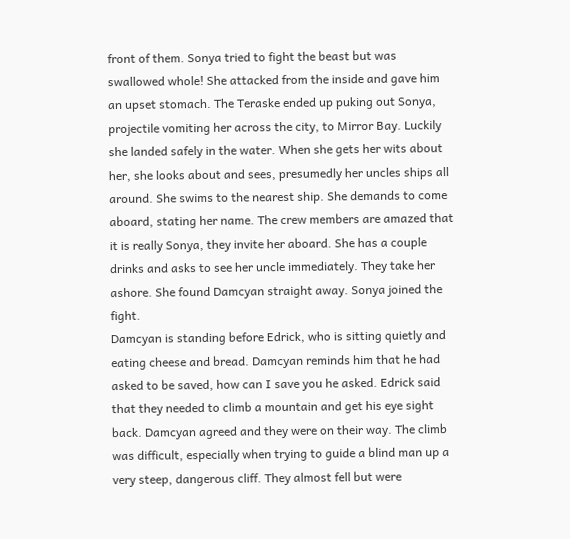front of them. Sonya tried to fight the beast but was swallowed whole! She attacked from the inside and gave him an upset stomach. The Teraske ended up puking out Sonya, projectile vomiting her across the city, to Mirror Bay. Luckily she landed safely in the water. When she gets her wits about her, she looks about and sees, presumedly her uncles ships all around. She swims to the nearest ship. She demands to come aboard, stating her name. The crew members are amazed that it is really Sonya, they invite her aboard. She has a couple drinks and asks to see her uncle immediately. They take her ashore. She found Damcyan straight away. Sonya joined the fight.
Damcyan is standing before Edrick, who is sitting quietly and eating cheese and bread. Damcyan reminds him that he had asked to be saved, how can I save you he asked. Edrick said that they needed to climb a mountain and get his eye sight back. Damcyan agreed and they were on their way. The climb was difficult, especially when trying to guide a blind man up a very steep, dangerous cliff. They almost fell but were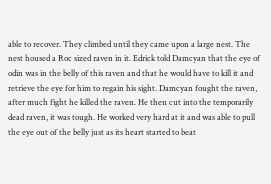able to recover. They climbed until they came upon a large nest. The nest housed a Roc sized raven in it. Edrick told Damcyan that the eye of odin was in the belly of this raven and that he would have to kill it and retrieve the eye for him to regain his sight. Damcyan fought the raven, after much fight he killed the raven. He then cut into the temporarily dead raven, it was tough. He worked very hard at it and was able to pull the eye out of the belly just as its heart started to beat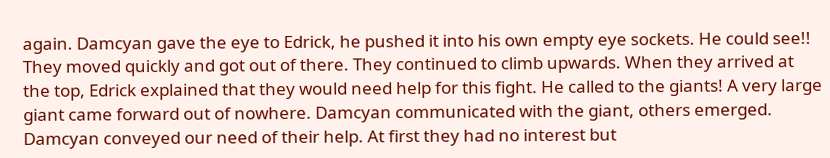again. Damcyan gave the eye to Edrick, he pushed it into his own empty eye sockets. He could see!! They moved quickly and got out of there. They continued to climb upwards. When they arrived at the top, Edrick explained that they would need help for this fight. He called to the giants! A very large giant came forward out of nowhere. Damcyan communicated with the giant, others emerged. Damcyan conveyed our need of their help. At first they had no interest but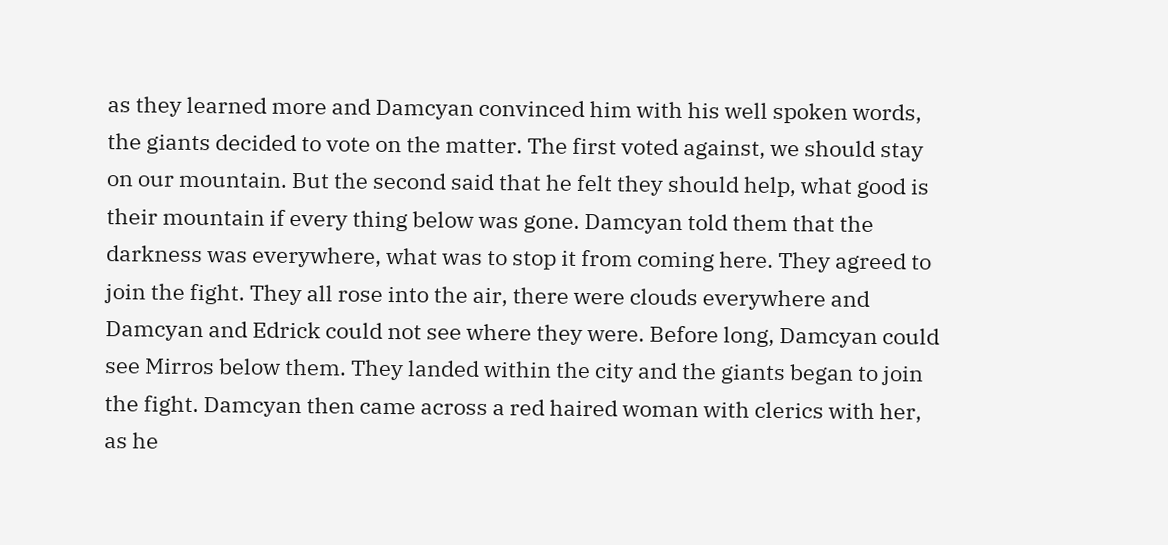as they learned more and Damcyan convinced him with his well spoken words, the giants decided to vote on the matter. The first voted against, we should stay on our mountain. But the second said that he felt they should help, what good is their mountain if every thing below was gone. Damcyan told them that the darkness was everywhere, what was to stop it from coming here. They agreed to join the fight. They all rose into the air, there were clouds everywhere and Damcyan and Edrick could not see where they were. Before long, Damcyan could see Mirros below them. They landed within the city and the giants began to join the fight. Damcyan then came across a red haired woman with clerics with her, as he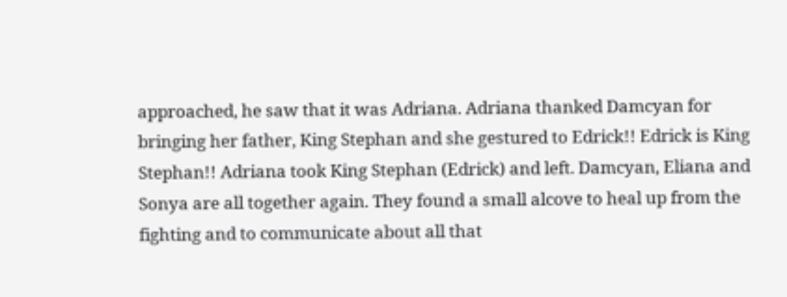approached, he saw that it was Adriana. Adriana thanked Damcyan for bringing her father, King Stephan and she gestured to Edrick!! Edrick is King Stephan!! Adriana took King Stephan (Edrick) and left. Damcyan, Eliana and Sonya are all together again. They found a small alcove to heal up from the fighting and to communicate about all that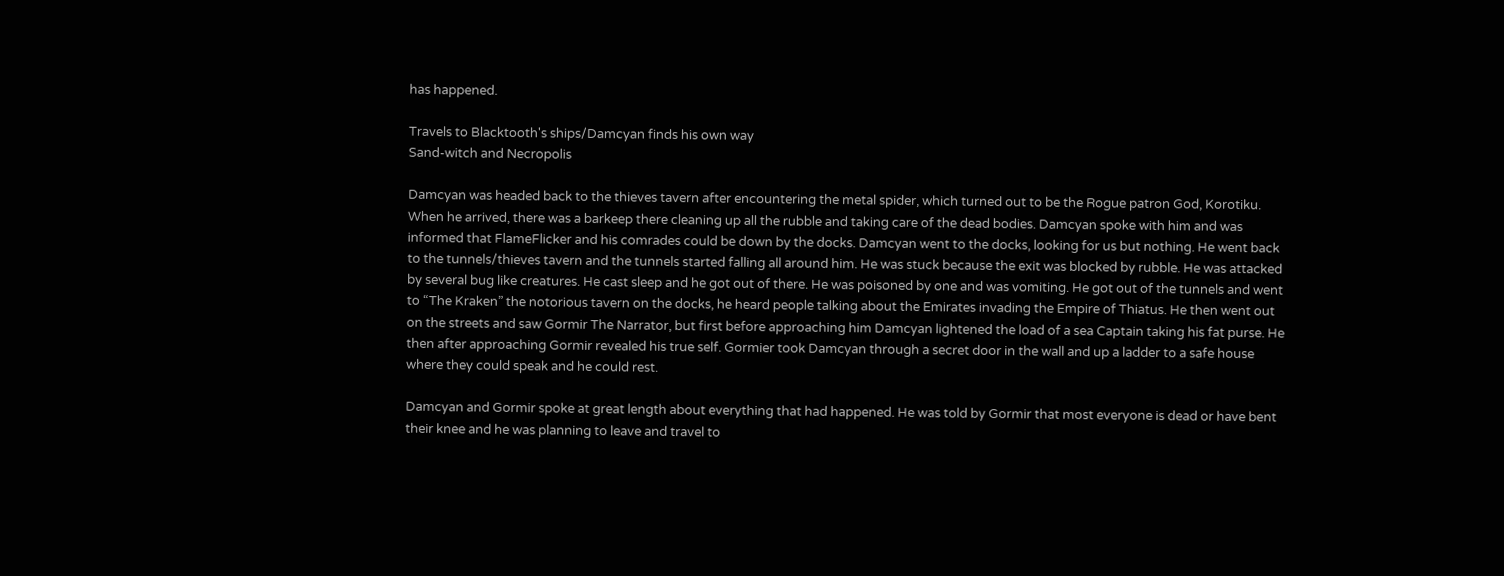has happened.

Travels to Blacktooth's ships/Damcyan finds his own way
Sand-witch and Necropolis

Damcyan was headed back to the thieves tavern after encountering the metal spider, which turned out to be the Rogue patron God, Korotiku. When he arrived, there was a barkeep there cleaning up all the rubble and taking care of the dead bodies. Damcyan spoke with him and was informed that FlameFlicker and his comrades could be down by the docks. Damcyan went to the docks, looking for us but nothing. He went back to the tunnels/thieves tavern and the tunnels started falling all around him. He was stuck because the exit was blocked by rubble. He was attacked by several bug like creatures. He cast sleep and he got out of there. He was poisoned by one and was vomiting. He got out of the tunnels and went to “The Kraken” the notorious tavern on the docks, he heard people talking about the Emirates invading the Empire of Thiatus. He then went out on the streets and saw Gormir The Narrator, but first before approaching him Damcyan lightened the load of a sea Captain taking his fat purse. He then after approaching Gormir revealed his true self. Gormier took Damcyan through a secret door in the wall and up a ladder to a safe house where they could speak and he could rest.

Damcyan and Gormir spoke at great length about everything that had happened. He was told by Gormir that most everyone is dead or have bent their knee and he was planning to leave and travel to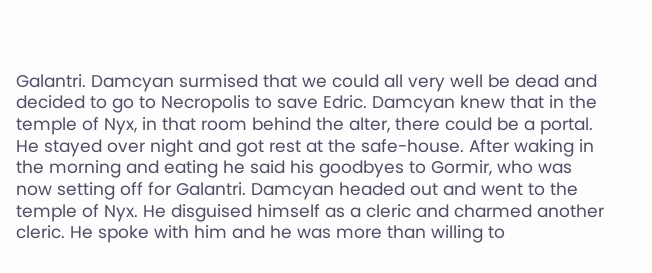Galantri. Damcyan surmised that we could all very well be dead and decided to go to Necropolis to save Edric. Damcyan knew that in the temple of Nyx, in that room behind the alter, there could be a portal. He stayed over night and got rest at the safe-house. After waking in the morning and eating he said his goodbyes to Gormir, who was now setting off for Galantri. Damcyan headed out and went to the temple of Nyx. He disguised himself as a cleric and charmed another cleric. He spoke with him and he was more than willing to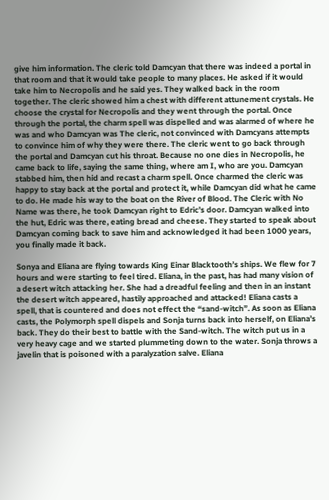give him information. The cleric told Damcyan that there was indeed a portal in that room and that it would take people to many places. He asked if it would take him to Necropolis and he said yes. They walked back in the room together. The cleric showed him a chest with different attunement crystals. He choose the crystal for Necropolis and they went through the portal. Once through the portal, the charm spell was dispelled and was alarmed of where he was and who Damcyan was The cleric, not convinced with Damcyans attempts to convince him of why they were there. The cleric went to go back through the portal and Damcyan cut his throat. Because no one dies in Necropolis, he came back to life, saying the same thing, where am I, who are you. Damcyan stabbed him, then hid and recast a charm spell. Once charmed the cleric was happy to stay back at the portal and protect it, while Damcyan did what he came to do. He made his way to the boat on the River of Blood. The Cleric with No Name was there, he took Damcyan right to Edric’s door. Damcyan walked into the hut, Edric was there, eating bread and cheese. They started to speak about Damcyan coming back to save him and acknowledged it had been 1000 years, you finally made it back.

Sonya and Eliana are flying towards King Einar Blacktooth’s ships. We flew for 7 hours and were starting to feel tired. Eliana, in the past, has had many vision of a desert witch attacking her. She had a dreadful feeling and then in an instant the desert witch appeared, hastily approached and attacked! Eliana casts a spell, that is countered and does not effect the “sand-witch”. As soon as Eliana casts, the Polymorph spell dispels and Sonja turns back into herself, on Eliana’s back. They do their best to battle with the Sand-witch. The witch put us in a very heavy cage and we started plummeting down to the water. Sonja throws a javelin that is poisoned with a paralyzation salve. Eliana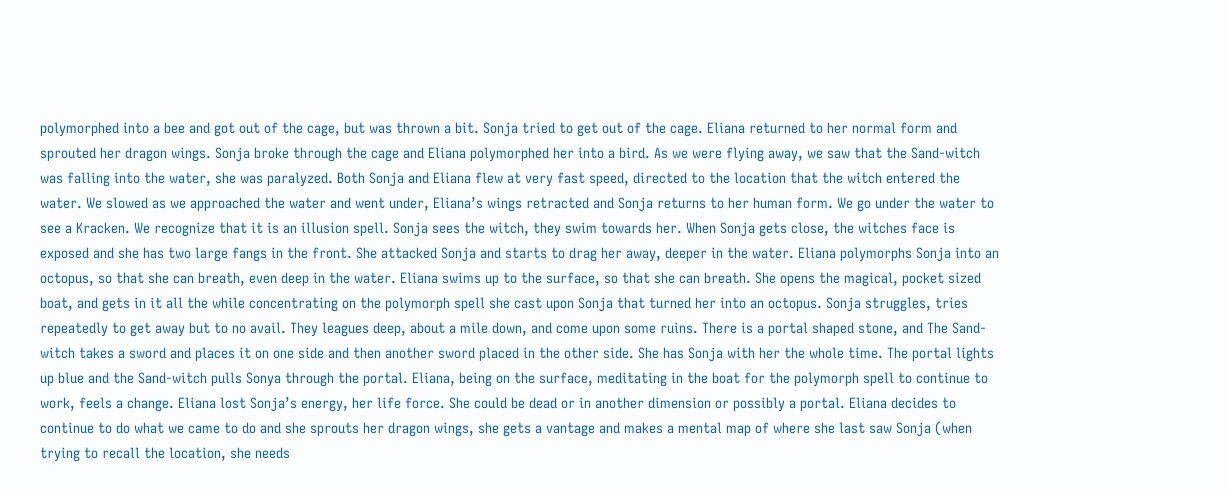polymorphed into a bee and got out of the cage, but was thrown a bit. Sonja tried to get out of the cage. Eliana returned to her normal form and sprouted her dragon wings. Sonja broke through the cage and Eliana polymorphed her into a bird. As we were flying away, we saw that the Sand-witch was falling into the water, she was paralyzed. Both Sonja and Eliana flew at very fast speed, directed to the location that the witch entered the water. We slowed as we approached the water and went under, Eliana’s wings retracted and Sonja returns to her human form. We go under the water to see a Kracken. We recognize that it is an illusion spell. Sonja sees the witch, they swim towards her. When Sonja gets close, the witches face is exposed and she has two large fangs in the front. She attacked Sonja and starts to drag her away, deeper in the water. Eliana polymorphs Sonja into an octopus, so that she can breath, even deep in the water. Eliana swims up to the surface, so that she can breath. She opens the magical, pocket sized boat, and gets in it all the while concentrating on the polymorph spell she cast upon Sonja that turned her into an octopus. Sonja struggles, tries repeatedly to get away but to no avail. They leagues deep, about a mile down, and come upon some ruins. There is a portal shaped stone, and The Sand-witch takes a sword and places it on one side and then another sword placed in the other side. She has Sonja with her the whole time. The portal lights up blue and the Sand-witch pulls Sonya through the portal. Eliana, being on the surface, meditating in the boat for the polymorph spell to continue to work, feels a change. Eliana lost Sonja’s energy, her life force. She could be dead or in another dimension or possibly a portal. Eliana decides to continue to do what we came to do and she sprouts her dragon wings, she gets a vantage and makes a mental map of where she last saw Sonja (when trying to recall the location, she needs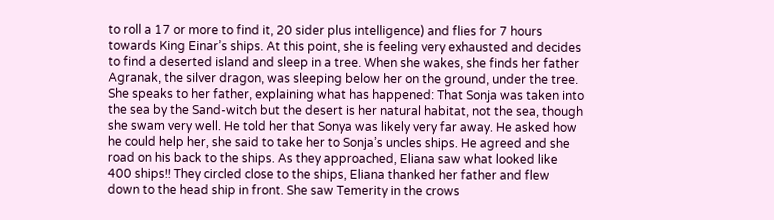to roll a 17 or more to find it, 20 sider plus intelligence) and flies for 7 hours towards King Einar’s ships. At this point, she is feeling very exhausted and decides to find a deserted island and sleep in a tree. When she wakes, she finds her father Agranak, the silver dragon, was sleeping below her on the ground, under the tree. She speaks to her father, explaining what has happened: That Sonja was taken into the sea by the Sand-witch but the desert is her natural habitat, not the sea, though she swam very well. He told her that Sonya was likely very far away. He asked how he could help her, she said to take her to Sonja’s uncles ships. He agreed and she road on his back to the ships. As they approached, Eliana saw what looked like 400 ships!! They circled close to the ships, Eliana thanked her father and flew down to the head ship in front. She saw Temerity in the crows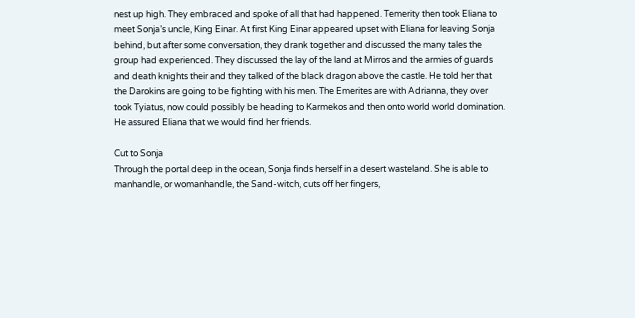nest up high. They embraced and spoke of all that had happened. Temerity then took Eliana to meet Sonja’s uncle, King Einar. At first King Einar appeared upset with Eliana for leaving Sonja behind, but after some conversation, they drank together and discussed the many tales the group had experienced. They discussed the lay of the land at Mirros and the armies of guards and death knights their and they talked of the black dragon above the castle. He told her that the Darokins are going to be fighting with his men. The Emerites are with Adrianna, they over took Tyiatus, now could possibly be heading to Karmekos and then onto world world domination. He assured Eliana that we would find her friends.

Cut to Sonja
Through the portal deep in the ocean, Sonja finds herself in a desert wasteland. She is able to manhandle, or womanhandle, the Sand-witch, cuts off her fingers,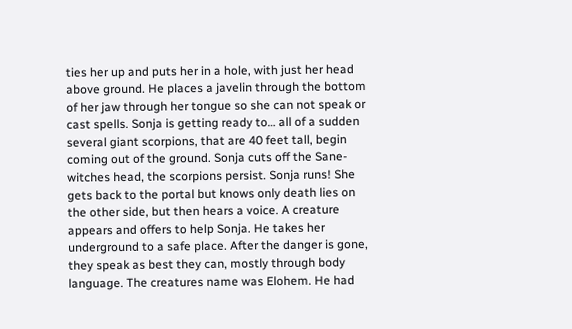ties her up and puts her in a hole, with just her head above ground. He places a javelin through the bottom of her jaw through her tongue so she can not speak or cast spells. Sonja is getting ready to… all of a sudden several giant scorpions, that are 40 feet tall, begin coming out of the ground. Sonja cuts off the Sane-witches head, the scorpions persist. Sonja runs! She gets back to the portal but knows only death lies on the other side, but then hears a voice. A creature appears and offers to help Sonja. He takes her underground to a safe place. After the danger is gone, they speak as best they can, mostly through body language. The creatures name was Elohem. He had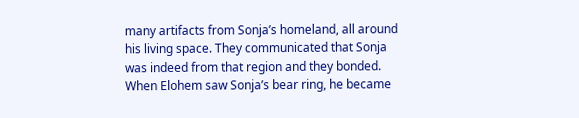many artifacts from Sonja’s homeland, all around his living space. They communicated that Sonja was indeed from that region and they bonded. When Elohem saw Sonja’s bear ring, he became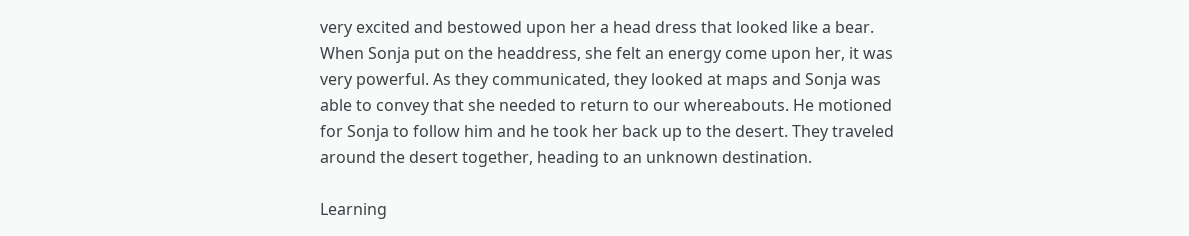very excited and bestowed upon her a head dress that looked like a bear. When Sonja put on the headdress, she felt an energy come upon her, it was very powerful. As they communicated, they looked at maps and Sonja was able to convey that she needed to return to our whereabouts. He motioned for Sonja to follow him and he took her back up to the desert. They traveled around the desert together, heading to an unknown destination.

Learning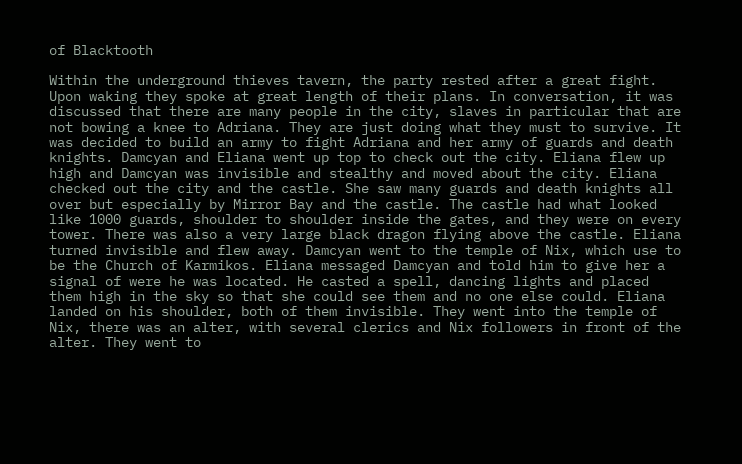of Blacktooth

Within the underground thieves tavern, the party rested after a great fight. Upon waking they spoke at great length of their plans. In conversation, it was discussed that there are many people in the city, slaves in particular that are not bowing a knee to Adriana. They are just doing what they must to survive. It was decided to build an army to fight Adriana and her army of guards and death knights. Damcyan and Eliana went up top to check out the city. Eliana flew up high and Damcyan was invisible and stealthy and moved about the city. Eliana checked out the city and the castle. She saw many guards and death knights all over but especially by Mirror Bay and the castle. The castle had what looked like 1000 guards, shoulder to shoulder inside the gates, and they were on every tower. There was also a very large black dragon flying above the castle. Eliana turned invisible and flew away. Damcyan went to the temple of Nix, which use to be the Church of Karmikos. Eliana messaged Damcyan and told him to give her a signal of were he was located. He casted a spell, dancing lights and placed them high in the sky so that she could see them and no one else could. Eliana landed on his shoulder, both of them invisible. They went into the temple of Nix, there was an alter, with several clerics and Nix followers in front of the alter. They went to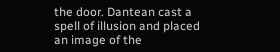the door. Dantean cast a spell of illusion and placed an image of the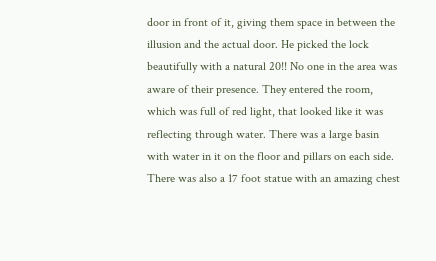door in front of it, giving them space in between the illusion and the actual door. He picked the lock beautifully with a natural 20!! No one in the area was aware of their presence. They entered the room, which was full of red light, that looked like it was reflecting through water. There was a large basin with water in it on the floor and pillars on each side. There was also a 17 foot statue with an amazing chest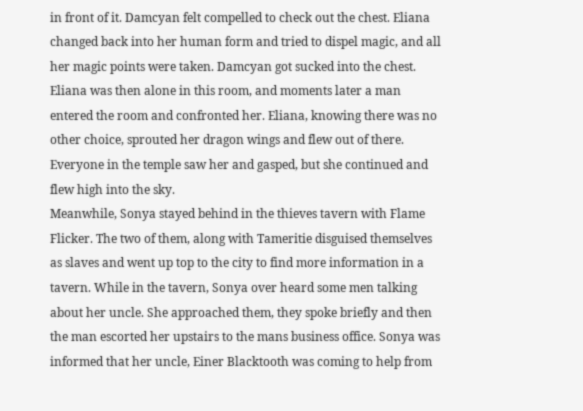in front of it. Damcyan felt compelled to check out the chest. Eliana changed back into her human form and tried to dispel magic, and all her magic points were taken. Damcyan got sucked into the chest. Eliana was then alone in this room, and moments later a man entered the room and confronted her. Eliana, knowing there was no other choice, sprouted her dragon wings and flew out of there. Everyone in the temple saw her and gasped, but she continued and flew high into the sky.
Meanwhile, Sonya stayed behind in the thieves tavern with Flame Flicker. The two of them, along with Tameritie disguised themselves as slaves and went up top to the city to find more information in a tavern. While in the tavern, Sonya over heard some men talking about her uncle. She approached them, they spoke briefly and then the man escorted her upstairs to the mans business office. Sonya was informed that her uncle, Einer Blacktooth was coming to help from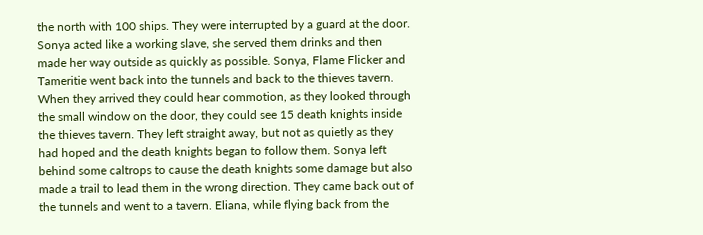the north with 100 ships. They were interrupted by a guard at the door. Sonya acted like a working slave, she served them drinks and then made her way outside as quickly as possible. Sonya, Flame Flicker and Tameritie went back into the tunnels and back to the thieves tavern. When they arrived they could hear commotion, as they looked through the small window on the door, they could see 15 death knights inside the thieves tavern. They left straight away, but not as quietly as they had hoped and the death knights began to follow them. Sonya left behind some caltrops to cause the death knights some damage but also made a trail to lead them in the wrong direction. They came back out of the tunnels and went to a tavern. Eliana, while flying back from the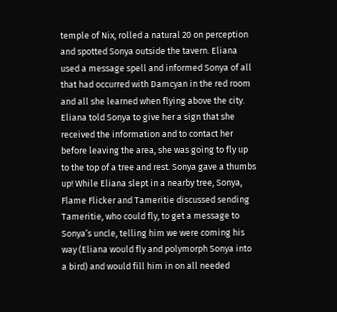temple of Nix, rolled a natural 20 on perception and spotted Sonya outside the tavern. Eliana used a message spell and informed Sonya of all that had occurred with Damcyan in the red room and all she learned when flying above the city. Eliana told Sonya to give her a sign that she received the information and to contact her before leaving the area, she was going to fly up to the top of a tree and rest. Sonya gave a thumbs up! While Eliana slept in a nearby tree, Sonya, Flame Flicker and Tameritie discussed sending Tameritie, who could fly, to get a message to Sonya’s uncle, telling him we were coming his way (Eliana would fly and polymorph Sonya into a bird) and would fill him in on all needed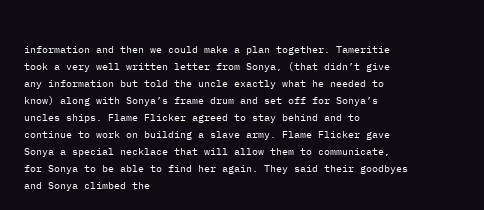information and then we could make a plan together. Tameritie took a very well written letter from Sonya, (that didn’t give any information but told the uncle exactly what he needed to know) along with Sonya’s frame drum and set off for Sonya’s uncles ships. Flame Flicker agreed to stay behind and to continue to work on building a slave army. Flame Flicker gave Sonya a special necklace that will allow them to communicate, for Sonya to be able to find her again. They said their goodbyes and Sonya climbed the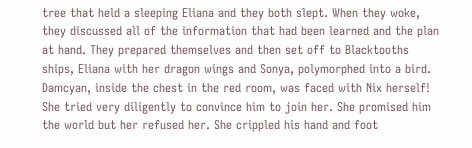tree that held a sleeping Eliana and they both slept. When they woke, they discussed all of the information that had been learned and the plan at hand. They prepared themselves and then set off to Blacktooths ships, Eliana with her dragon wings and Sonya, polymorphed into a bird.
Damcyan, inside the chest in the red room, was faced with Nix herself! She tried very diligently to convince him to join her. She promised him the world but her refused her. She crippled his hand and foot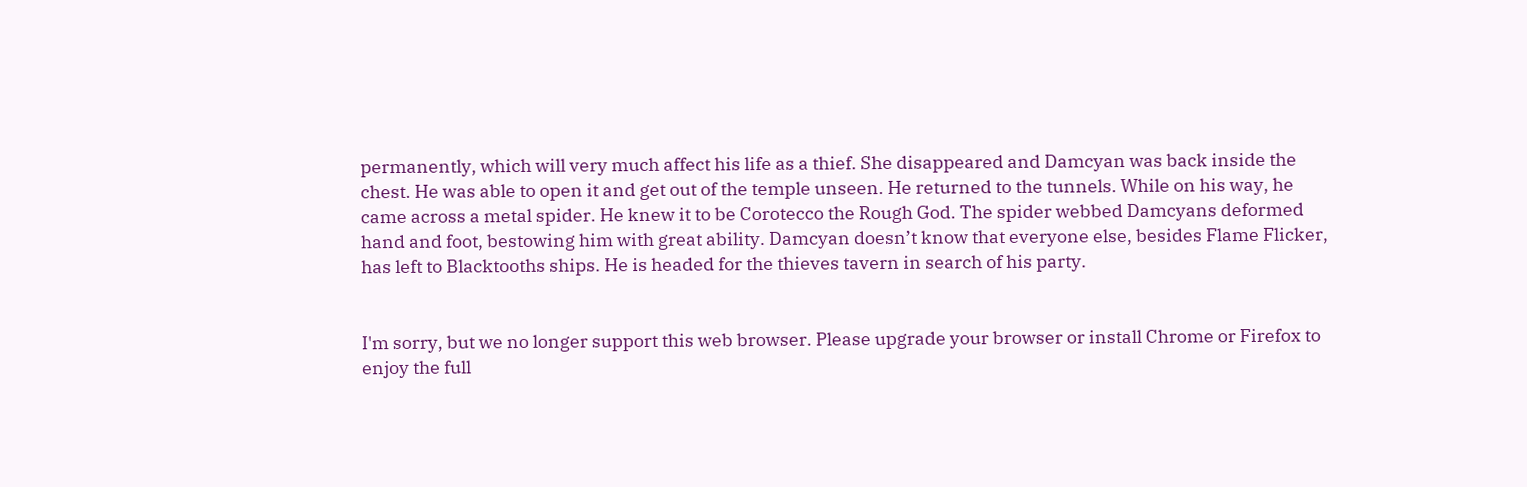permanently, which will very much affect his life as a thief. She disappeared and Damcyan was back inside the chest. He was able to open it and get out of the temple unseen. He returned to the tunnels. While on his way, he came across a metal spider. He knew it to be Corotecco the Rough God. The spider webbed Damcyans deformed hand and foot, bestowing him with great ability. Damcyan doesn’t know that everyone else, besides Flame Flicker, has left to Blacktooths ships. He is headed for the thieves tavern in search of his party.


I'm sorry, but we no longer support this web browser. Please upgrade your browser or install Chrome or Firefox to enjoy the full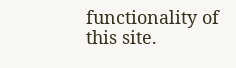functionality of this site.